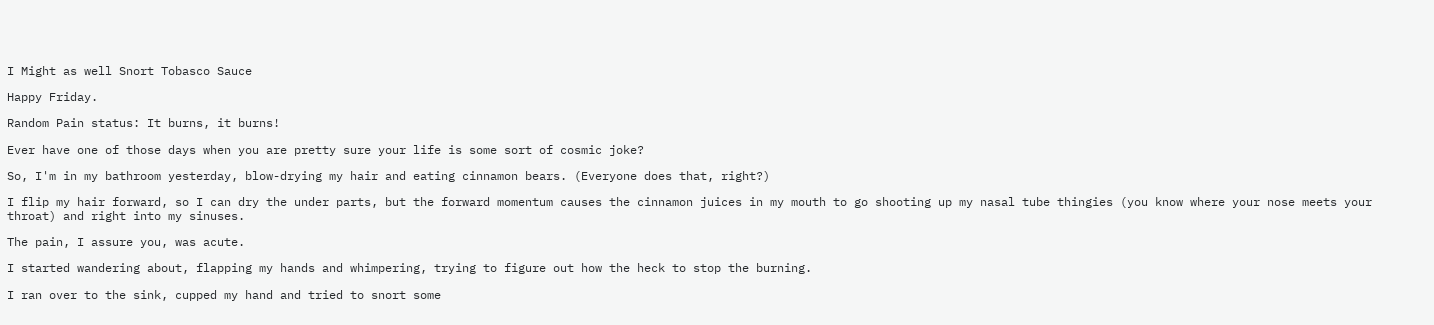I Might as well Snort Tobasco Sauce

Happy Friday.

Random Pain status: It burns, it burns!

Ever have one of those days when you are pretty sure your life is some sort of cosmic joke?

So, I'm in my bathroom yesterday, blow-drying my hair and eating cinnamon bears. (Everyone does that, right?)

I flip my hair forward, so I can dry the under parts, but the forward momentum causes the cinnamon juices in my mouth to go shooting up my nasal tube thingies (you know where your nose meets your throat) and right into my sinuses.

The pain, I assure you, was acute.

I started wandering about, flapping my hands and whimpering, trying to figure out how the heck to stop the burning.

I ran over to the sink, cupped my hand and tried to snort some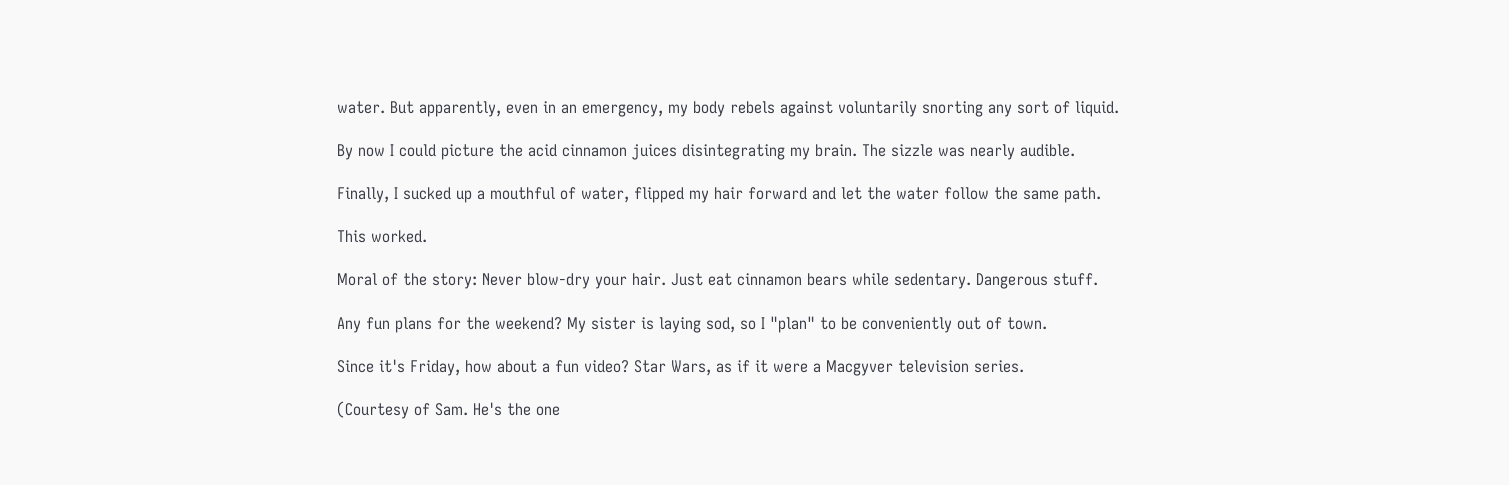water. But apparently, even in an emergency, my body rebels against voluntarily snorting any sort of liquid.

By now I could picture the acid cinnamon juices disintegrating my brain. The sizzle was nearly audible.

Finally, I sucked up a mouthful of water, flipped my hair forward and let the water follow the same path.

This worked.

Moral of the story: Never blow-dry your hair. Just eat cinnamon bears while sedentary. Dangerous stuff.

Any fun plans for the weekend? My sister is laying sod, so I "plan" to be conveniently out of town.

Since it's Friday, how about a fun video? Star Wars, as if it were a Macgyver television series.

(Courtesy of Sam. He's the one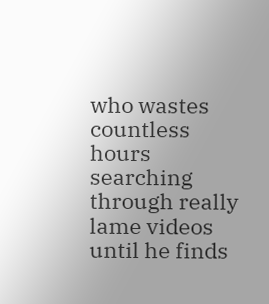who wastes countless hours searching through really lame videos until he finds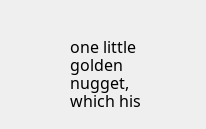one little golden nugget, which his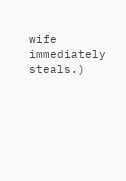wife immediately steals.)